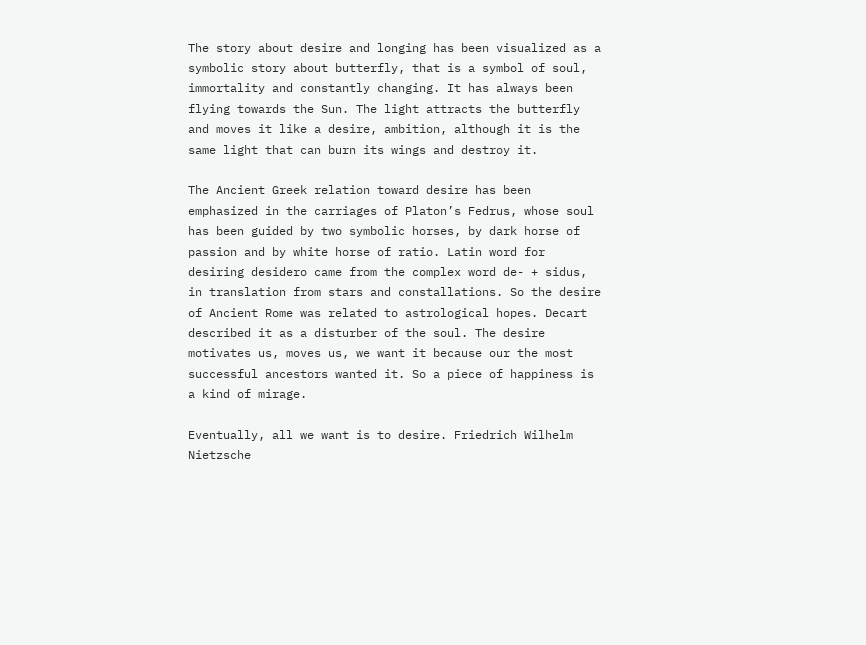The story about desire and longing has been visualized as a symbolic story about butterfly, that is a symbol of soul, immortality and constantly changing. It has always been flying towards the Sun. The light attracts the butterfly and moves it like a desire, ambition, although it is the same light that can burn its wings and destroy it.

The Ancient Greek relation toward desire has been emphasized in the carriages of Platon’s Fedrus, whose soul has been guided by two symbolic horses, by dark horse of passion and by white horse of ratio. Latin word for desiring desidero came from the complex word de- + sidus, in translation from stars and constallations. So the desire of Ancient Rome was related to astrological hopes. Decart described it as a disturber of the soul. The desire motivates us, moves us, we want it because our the most successful ancestors wanted it. So a piece of happiness is a kind of mirage.

Eventually, all we want is to desire. Friedrich Wilhelm Nietzsche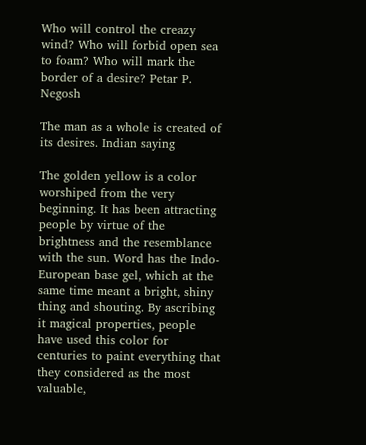Who will control the creazy wind? Who will forbid open sea to foam? Who will mark the border of a desire? Petar P. Negosh

The man as a whole is created of its desires. Indian saying

The golden yellow is a color worshiped from the very beginning. It has been attracting people by virtue of the brightness and the resemblance with the sun. Word has the Indo-European base gel, which at the same time meant a bright, shiny thing and shouting. By ascribing it magical properties, people have used this color for centuries to paint everything that they considered as the most valuable,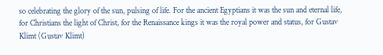so celebrating the glory of the sun, pulsing of life. For the ancient Egyptians it was the sun and eternal life, for Christians the light of Christ, for the Renaissance kings it was the royal power and status, for Gustav Klimt (Gustav Klimt)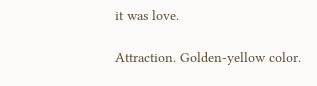it was love.

Attraction. Golden-yellow color.